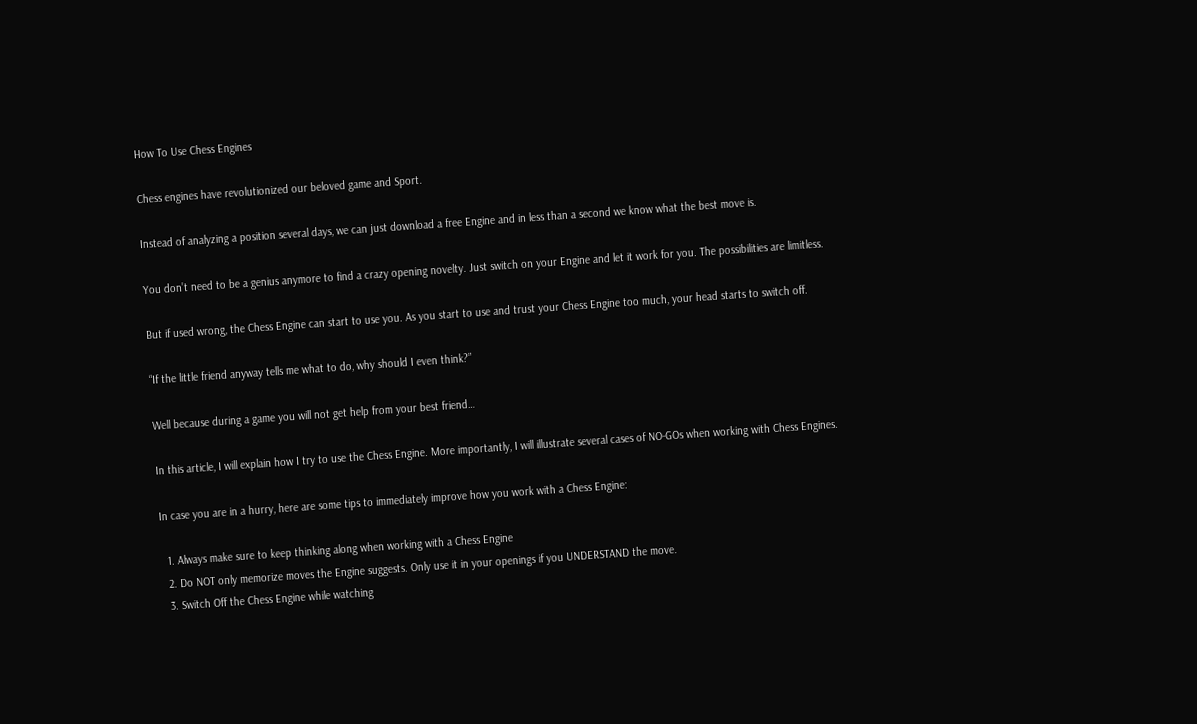How To Use Chess Engines

Chess engines have revolutionized our beloved game and Sport.

Instead of analyzing a position several days, we can just download a free Engine and in less than a second we know what the best move is.

You don’t need to be a genius anymore to find a crazy opening novelty. Just switch on your Engine and let it work for you. The possibilities are limitless.

But if used wrong, the Chess Engine can start to use you. As you start to use and trust your Chess Engine too much, your head starts to switch off.

“If the little friend anyway tells me what to do, why should I even think?”

Well because during a game you will not get help from your best friend…

In this article, I will explain how I try to use the Chess Engine. More importantly, I will illustrate several cases of NO-GOs when working with Chess Engines.

In case you are in a hurry, here are some tips to immediately improve how you work with a Chess Engine:

  1. Always make sure to keep thinking along when working with a Chess Engine
  2. Do NOT only memorize moves the Engine suggests. Only use it in your openings if you UNDERSTAND the move.
  3. Switch Off the Chess Engine while watching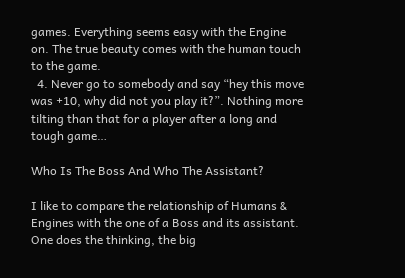games. Everything seems easy with the Engine on. The true beauty comes with the human touch to the game.
  4. Never go to somebody and say “hey this move was +10, why did not you play it?”. Nothing more tilting than that for a player after a long and tough game…

Who Is The Boss And Who The Assistant?

I like to compare the relationship of Humans & Engines with the one of a Boss and its assistant. One does the thinking, the big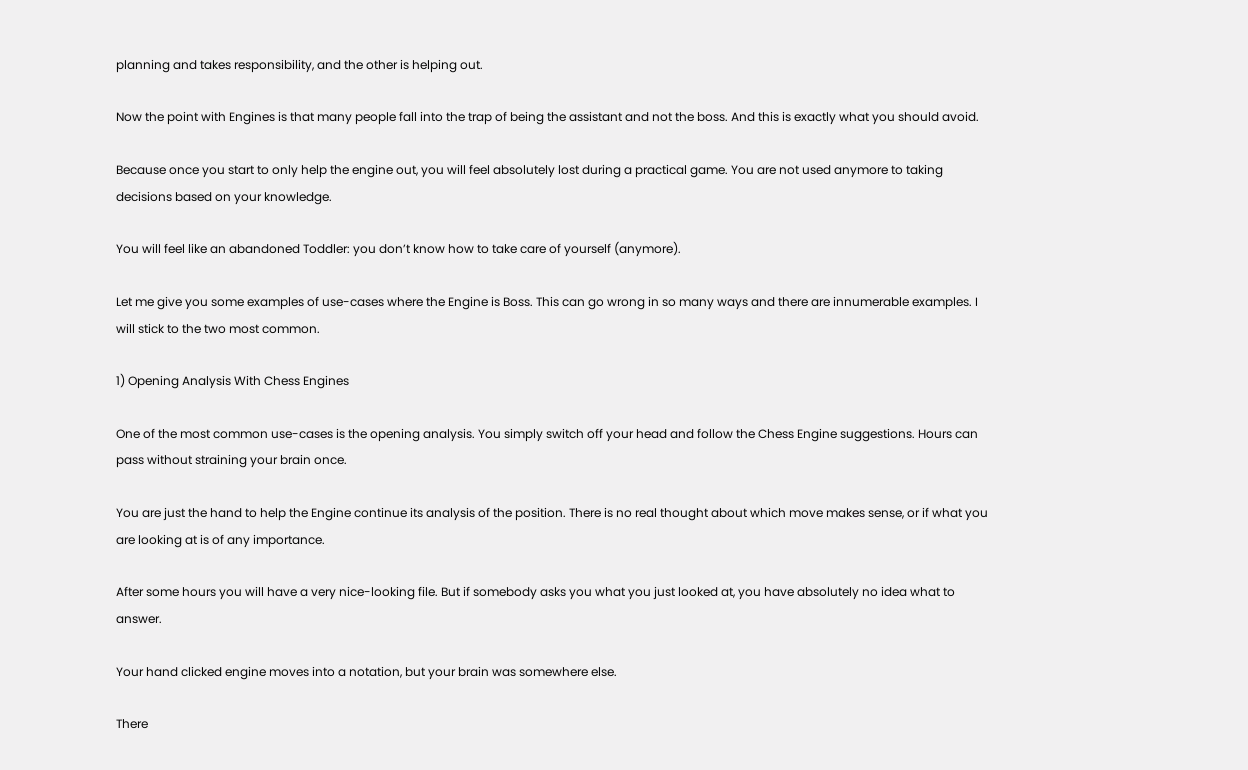planning and takes responsibility, and the other is helping out.

Now the point with Engines is that many people fall into the trap of being the assistant and not the boss. And this is exactly what you should avoid.

Because once you start to only help the engine out, you will feel absolutely lost during a practical game. You are not used anymore to taking decisions based on your knowledge.

You will feel like an abandoned Toddler: you don’t know how to take care of yourself (anymore).

Let me give you some examples of use-cases where the Engine is Boss. This can go wrong in so many ways and there are innumerable examples. I will stick to the two most common.

1) Opening Analysis With Chess Engines

One of the most common use-cases is the opening analysis. You simply switch off your head and follow the Chess Engine suggestions. Hours can pass without straining your brain once.

You are just the hand to help the Engine continue its analysis of the position. There is no real thought about which move makes sense, or if what you are looking at is of any importance.

After some hours you will have a very nice-looking file. But if somebody asks you what you just looked at, you have absolutely no idea what to answer.

Your hand clicked engine moves into a notation, but your brain was somewhere else.

There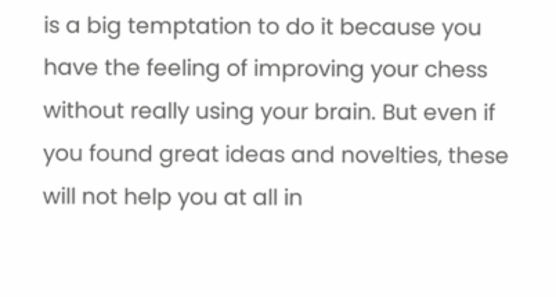is a big temptation to do it because you have the feeling of improving your chess without really using your brain. But even if you found great ideas and novelties, these will not help you at all in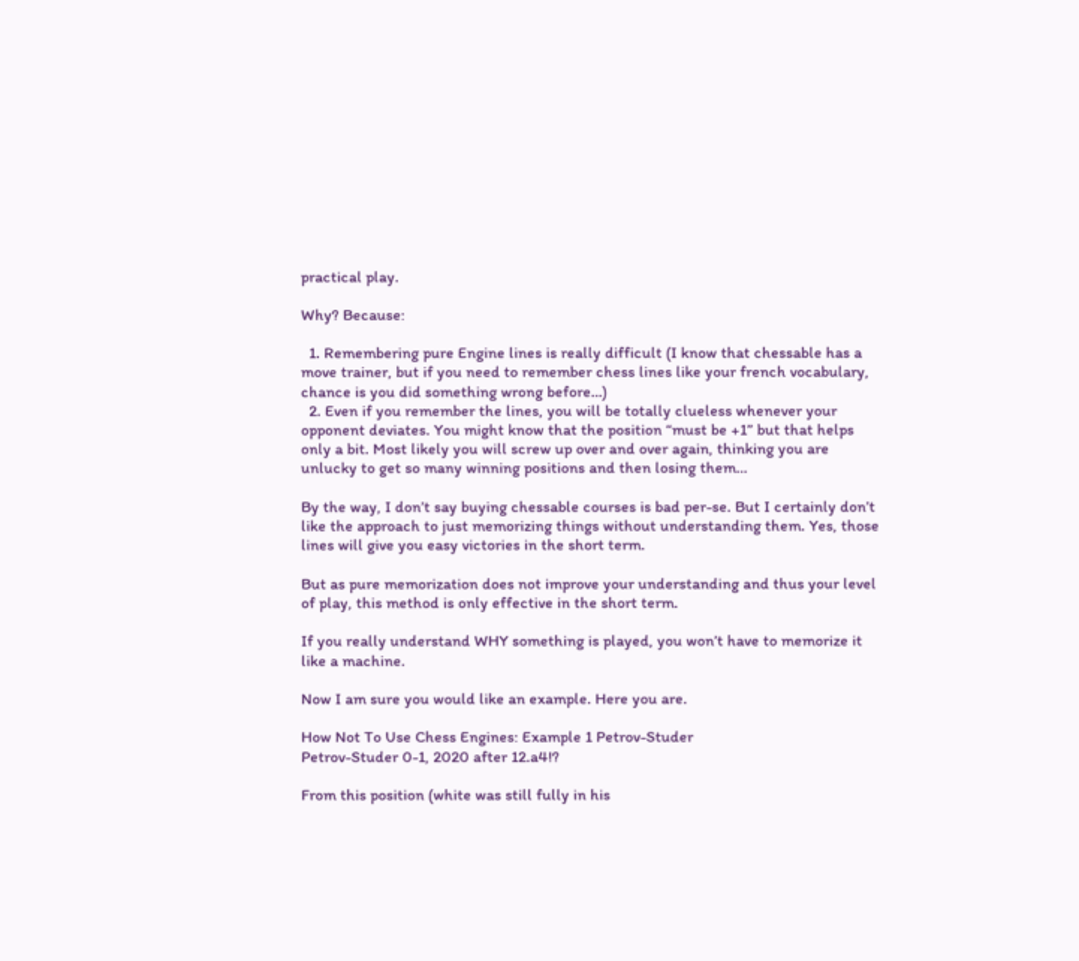practical play.

Why? Because:

  1. Remembering pure Engine lines is really difficult (I know that chessable has a move trainer, but if you need to remember chess lines like your french vocabulary, chance is you did something wrong before…)
  2. Even if you remember the lines, you will be totally clueless whenever your opponent deviates. You might know that the position “must be +1” but that helps only a bit. Most likely you will screw up over and over again, thinking you are unlucky to get so many winning positions and then losing them…

By the way, I don’t say buying chessable courses is bad per-se. But I certainly don’t like the approach to just memorizing things without understanding them. Yes, those lines will give you easy victories in the short term.

But as pure memorization does not improve your understanding and thus your level of play, this method is only effective in the short term.

If you really understand WHY something is played, you won’t have to memorize it like a machine.

Now I am sure you would like an example. Here you are.

How Not To Use Chess Engines: Example 1 Petrov-Studer
Petrov-Studer 0-1, 2020 after 12.a4!?

From this position (white was still fully in his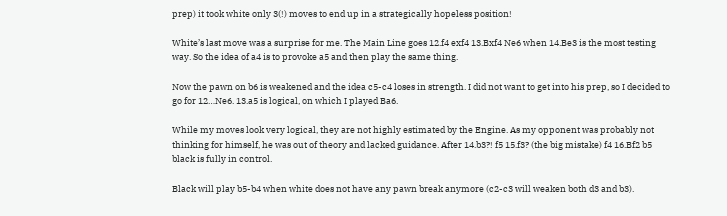prep) it took white only 3(!) moves to end up in a strategically hopeless position!

White’s last move was a surprise for me. The Main Line goes 12.f4 exf4 13.Bxf4 Ne6 when 14.Be3 is the most testing way. So the idea of a4 is to provoke a5 and then play the same thing.

Now the pawn on b6 is weakened and the idea c5-c4 loses in strength. I did not want to get into his prep, so I decided to go for 12…Ne6. 13.a5 is logical, on which I played Ba6.

While my moves look very logical, they are not highly estimated by the Engine. As my opponent was probably not thinking for himself, he was out of theory and lacked guidance. After 14.b3?! f5 15.f3? (the big mistake) f4 16.Bf2 b5 black is fully in control.

Black will play b5-b4 when white does not have any pawn break anymore (c2-c3 will weaken both d3 and b3).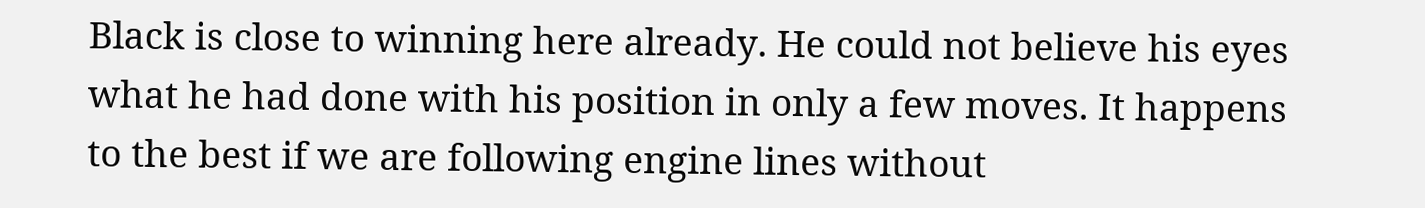Black is close to winning here already. He could not believe his eyes what he had done with his position in only a few moves. It happens to the best if we are following engine lines without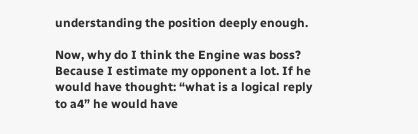understanding the position deeply enough.

Now, why do I think the Engine was boss? Because I estimate my opponent a lot. If he would have thought: “what is a logical reply to a4” he would have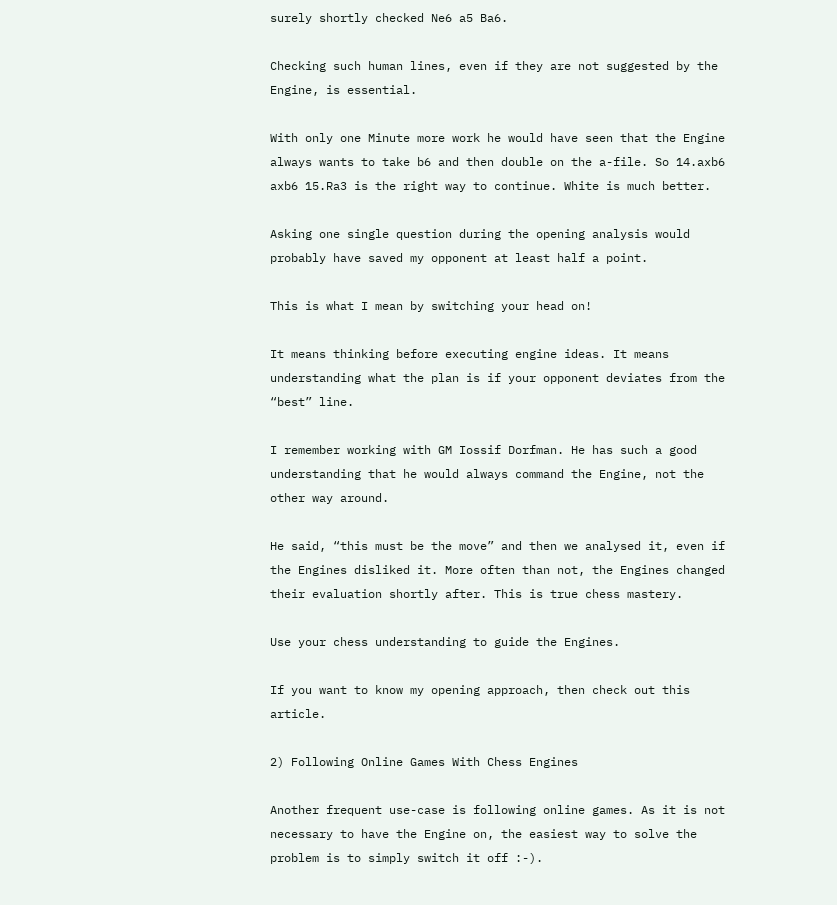surely shortly checked Ne6 a5 Ba6.

Checking such human lines, even if they are not suggested by the Engine, is essential.

With only one Minute more work he would have seen that the Engine always wants to take b6 and then double on the a-file. So 14.axb6 axb6 15.Ra3 is the right way to continue. White is much better.

Asking one single question during the opening analysis would probably have saved my opponent at least half a point.

This is what I mean by switching your head on!

It means thinking before executing engine ideas. It means understanding what the plan is if your opponent deviates from the “best” line.

I remember working with GM Iossif Dorfman. He has such a good understanding that he would always command the Engine, not the other way around.

He said, “this must be the move” and then we analysed it, even if the Engines disliked it. More often than not, the Engines changed their evaluation shortly after. This is true chess mastery.

Use your chess understanding to guide the Engines.

If you want to know my opening approach, then check out this article.

2) Following Online Games With Chess Engines

Another frequent use-case is following online games. As it is not necessary to have the Engine on, the easiest way to solve the problem is to simply switch it off :-).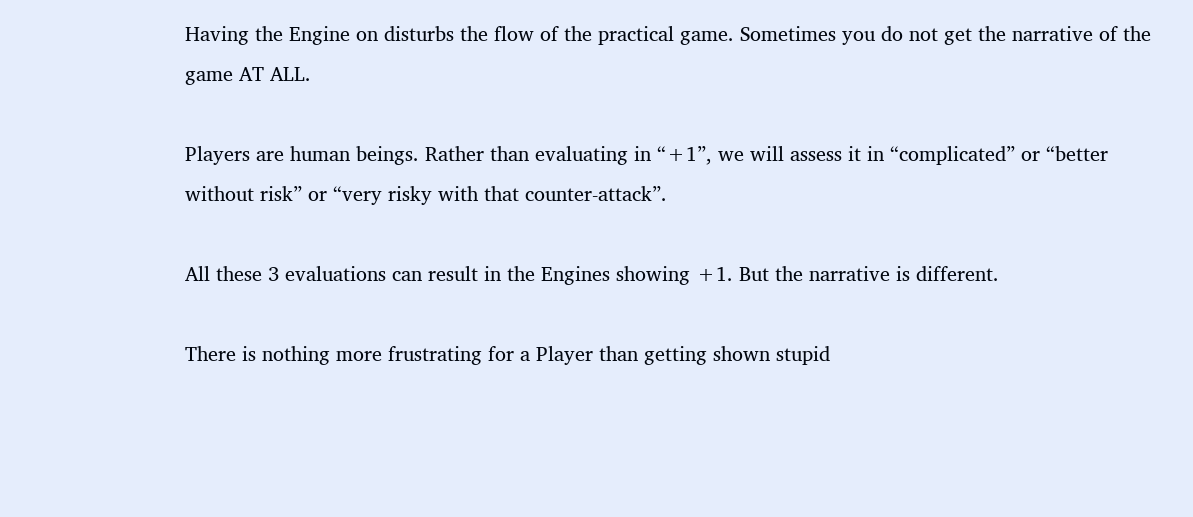Having the Engine on disturbs the flow of the practical game. Sometimes you do not get the narrative of the game AT ALL.

Players are human beings. Rather than evaluating in “+1”, we will assess it in “complicated” or “better without risk” or “very risky with that counter-attack”.

All these 3 evaluations can result in the Engines showing +1. But the narrative is different.

There is nothing more frustrating for a Player than getting shown stupid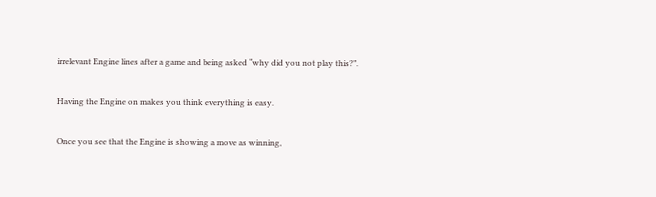irrelevant Engine lines after a game and being asked “why did you not play this?”.

Having the Engine on makes you think everything is easy.

Once you see that the Engine is showing a move as winning,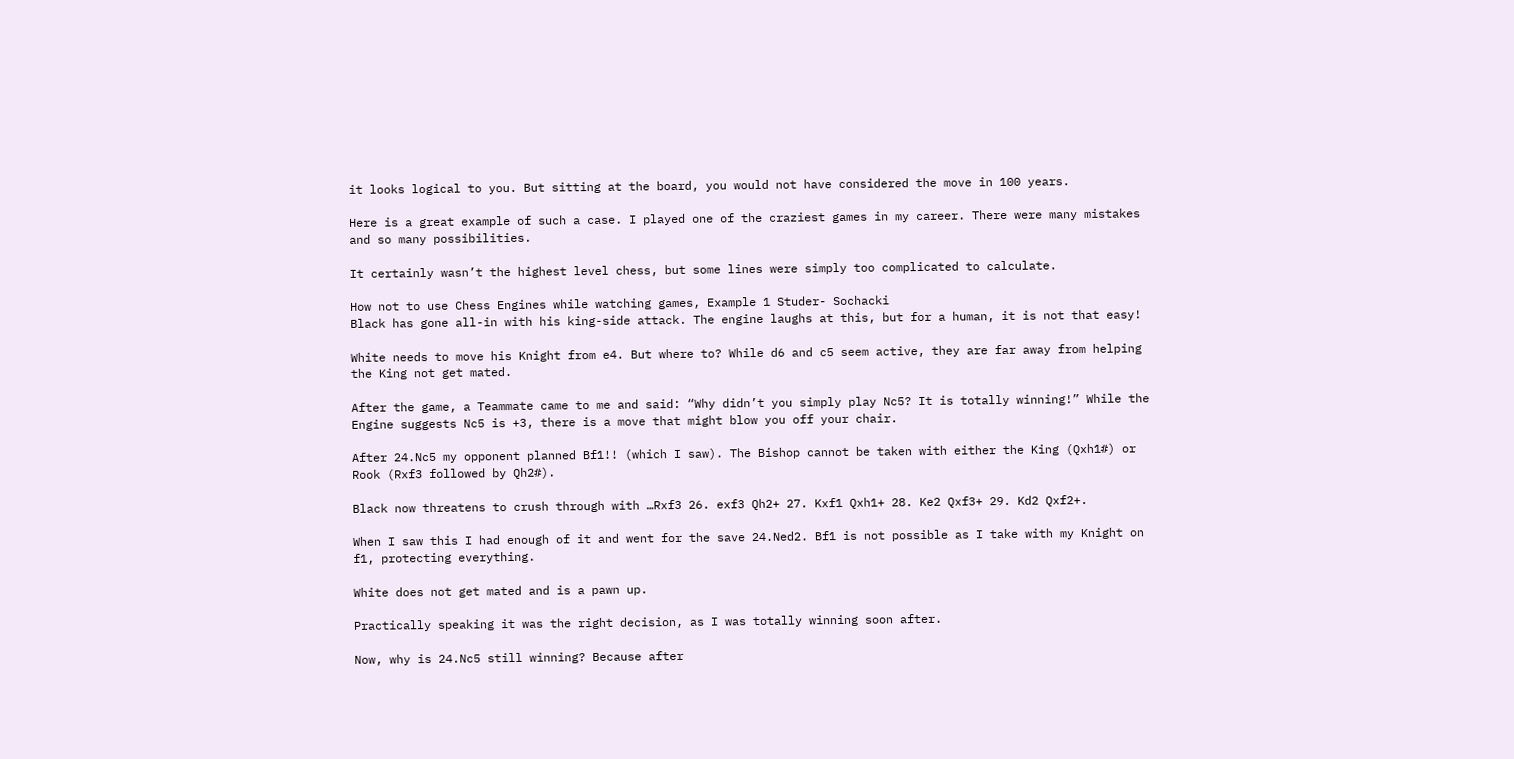it looks logical to you. But sitting at the board, you would not have considered the move in 100 years.

Here is a great example of such a case. I played one of the craziest games in my career. There were many mistakes and so many possibilities.

It certainly wasn’t the highest level chess, but some lines were simply too complicated to calculate.

How not to use Chess Engines while watching games, Example 1 Studer- Sochacki
Black has gone all-in with his king-side attack. The engine laughs at this, but for a human, it is not that easy!

White needs to move his Knight from e4. But where to? While d6 and c5 seem active, they are far away from helping the King not get mated.

After the game, a Teammate came to me and said: “Why didn’t you simply play Nc5? It is totally winning!” While the Engine suggests Nc5 is +3, there is a move that might blow you off your chair.

After 24.Nc5 my opponent planned Bf1!! (which I saw). The Bishop cannot be taken with either the King (Qxh1#) or Rook (Rxf3 followed by Qh2#).

Black now threatens to crush through with …Rxf3 26. exf3 Qh2+ 27. Kxf1 Qxh1+ 28. Ke2 Qxf3+ 29. Kd2 Qxf2+.

When I saw this I had enough of it and went for the save 24.Ned2. Bf1 is not possible as I take with my Knight on f1, protecting everything.

White does not get mated and is a pawn up.

Practically speaking it was the right decision, as I was totally winning soon after.

Now, why is 24.Nc5 still winning? Because after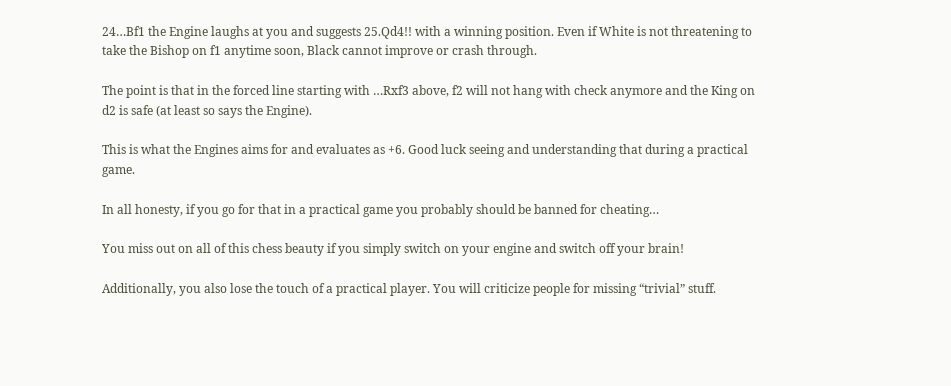24…Bf1 the Engine laughs at you and suggests 25.Qd4!! with a winning position. Even if White is not threatening to take the Bishop on f1 anytime soon, Black cannot improve or crash through.

The point is that in the forced line starting with …Rxf3 above, f2 will not hang with check anymore and the King on d2 is safe (at least so says the Engine).

This is what the Engines aims for and evaluates as +6. Good luck seeing and understanding that during a practical game.

In all honesty, if you go for that in a practical game you probably should be banned for cheating…

You miss out on all of this chess beauty if you simply switch on your engine and switch off your brain!

Additionally, you also lose the touch of a practical player. You will criticize people for missing “trivial” stuff.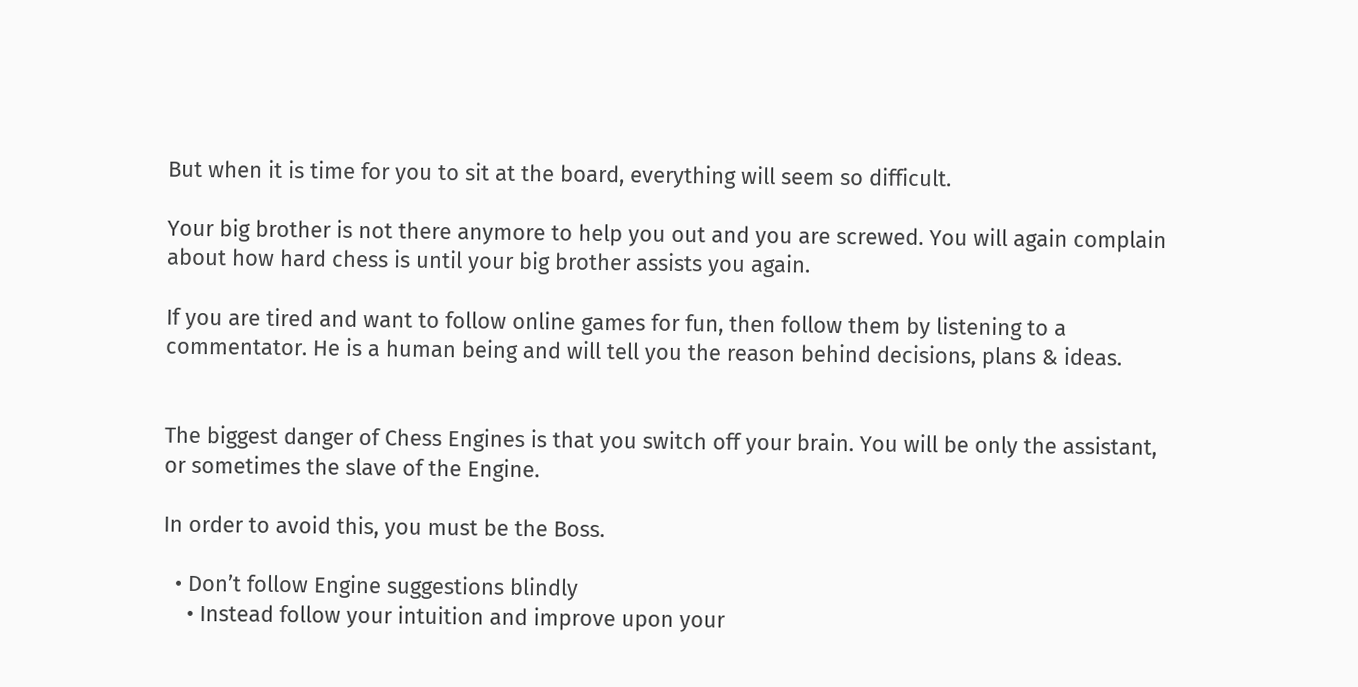But when it is time for you to sit at the board, everything will seem so difficult.

Your big brother is not there anymore to help you out and you are screwed. You will again complain about how hard chess is until your big brother assists you again.

If you are tired and want to follow online games for fun, then follow them by listening to a commentator. He is a human being and will tell you the reason behind decisions, plans & ideas.


The biggest danger of Chess Engines is that you switch off your brain. You will be only the assistant, or sometimes the slave of the Engine.

In order to avoid this, you must be the Boss.

  • Don’t follow Engine suggestions blindly
    • Instead follow your intuition and improve upon your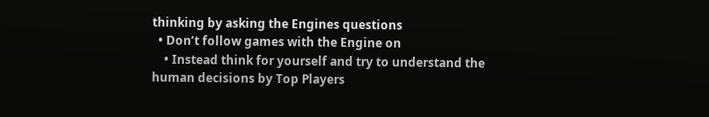thinking by asking the Engines questions
  • Don’t follow games with the Engine on
    • Instead think for yourself and try to understand the human decisions by Top Players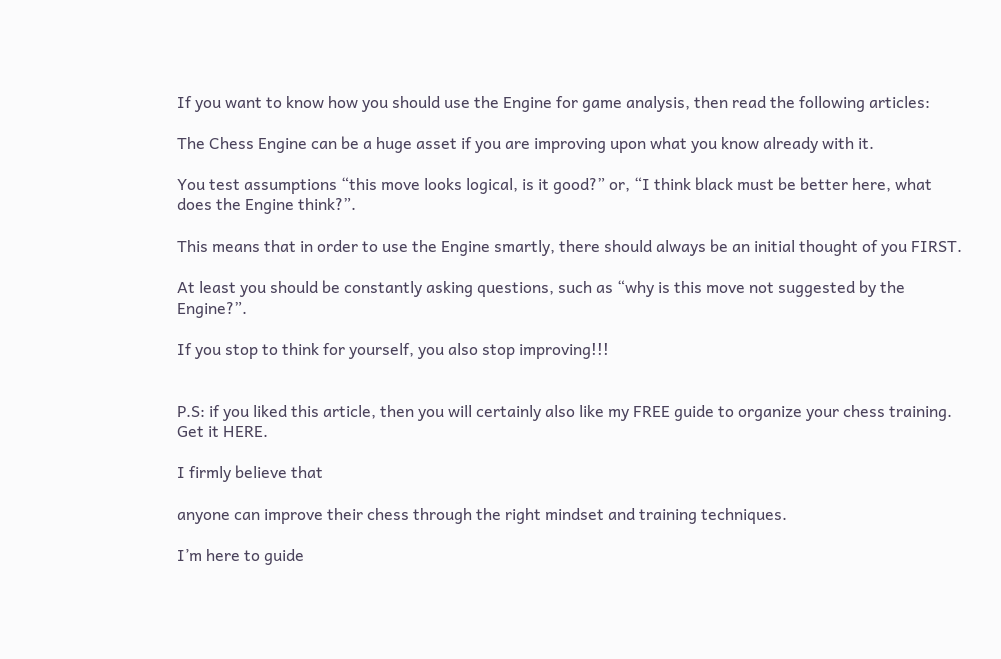If you want to know how you should use the Engine for game analysis, then read the following articles:

The Chess Engine can be a huge asset if you are improving upon what you know already with it.

You test assumptions “this move looks logical, is it good?” or, “I think black must be better here, what does the Engine think?”.

This means that in order to use the Engine smartly, there should always be an initial thought of you FIRST.

At least you should be constantly asking questions, such as “why is this move not suggested by the Engine?”.

If you stop to think for yourself, you also stop improving!!!


P.S: if you liked this article, then you will certainly also like my FREE guide to organize your chess training. Get it HERE.

I firmly believe that

anyone can improve their chess through the right mindset and training techniques.

I’m here to guide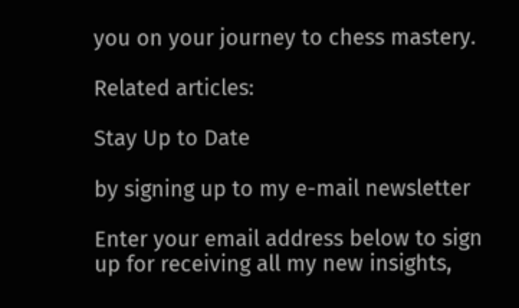you on your journey to chess mastery.

Related articles:

Stay Up to Date

by signing up to my e-mail newsletter

Enter your email address below to sign up for receiving all my new insights,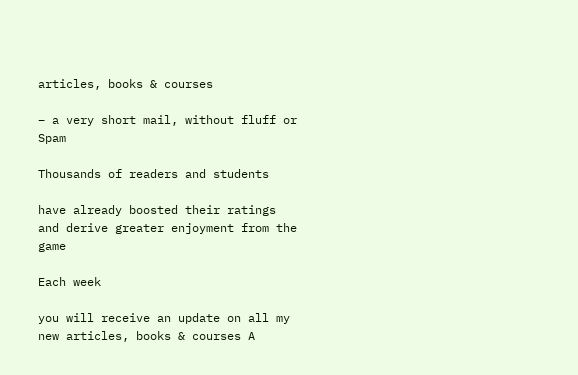articles, books & courses

– a very short mail, without fluff or Spam

Thousands of readers and students

have already boosted their ratings and derive greater enjoyment from the game

Each week

you will receive an update on all my new articles, books & courses A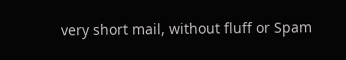very short mail, without fluff or Spam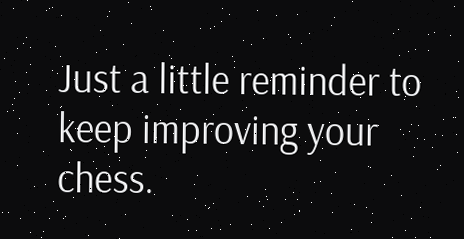Just a little reminder to keep improving your chess.